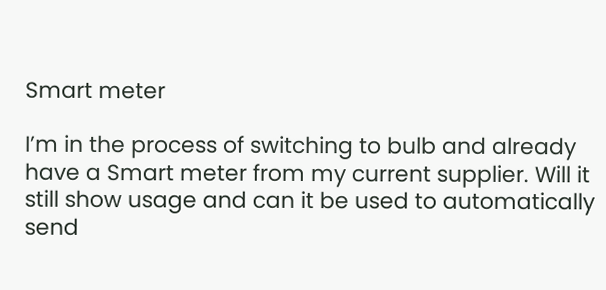Smart meter

I’m in the process of switching to bulb and already have a Smart meter from my current supplier. Will it still show usage and can it be used to automatically send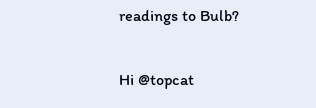readings to Bulb?

Hi @topcat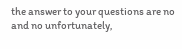the answer to your questions are no and no unfortunately,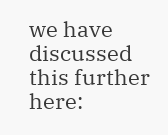we have discussed this further here: